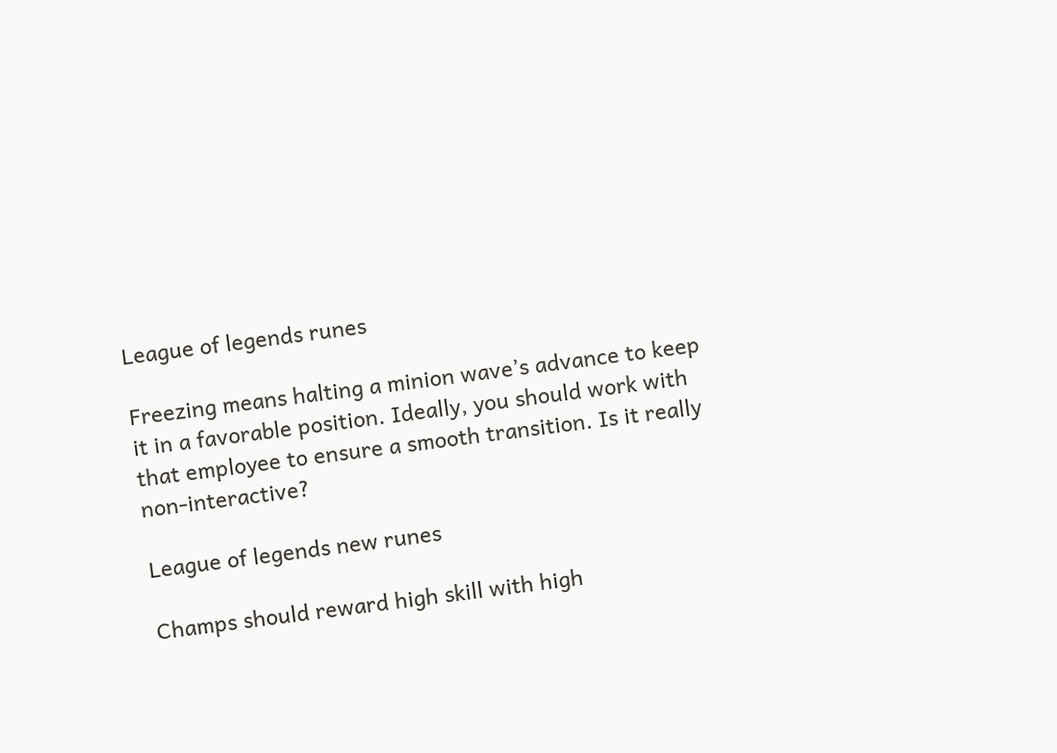League of legends runes

Freezing means halting a minion wave’s advance to keep it in a favorable position. Ideally, you should work with that employee to ensure a smooth transition. Is it really non-interactive?

League of legends new runes

Champs should reward high skill with high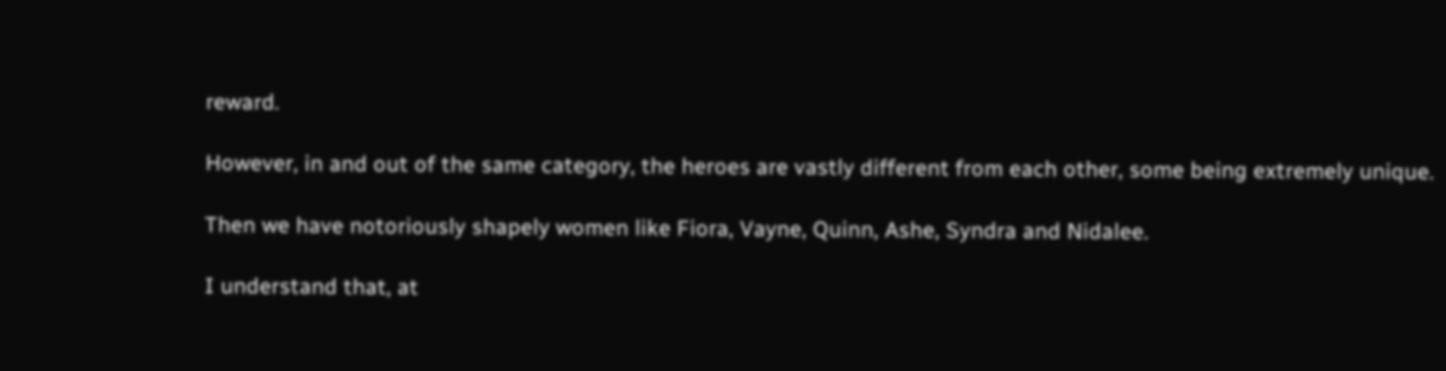reward.

However, in and out of the same category, the heroes are vastly different from each other, some being extremely unique.

Then we have notoriously shapely women like Fiora, Vayne, Quinn, Ashe, Syndra and Nidalee.

I understand that, at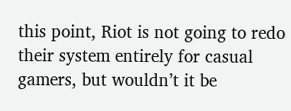this point, Riot is not going to redo their system entirely for casual gamers, but wouldn’t it be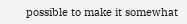possible to make it somewhat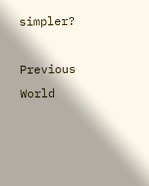simpler?

Previous World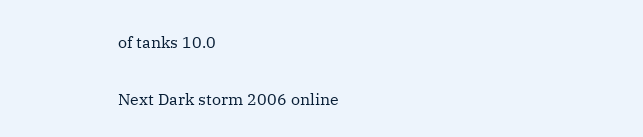of tanks 10.0

Next Dark storm 2006 online